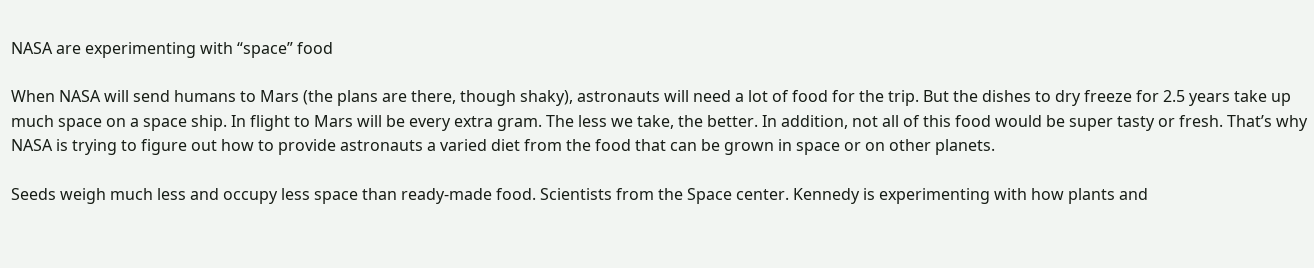NASA are experimenting with “space” food

When NASA will send humans to Mars (the plans are there, though shaky), astronauts will need a lot of food for the trip. But the dishes to dry freeze for 2.5 years take up much space on a space ship. In flight to Mars will be every extra gram. The less we take, the better. In addition, not all of this food would be super tasty or fresh. That’s why NASA is trying to figure out how to provide astronauts a varied diet from the food that can be grown in space or on other planets.

Seeds weigh much less and occupy less space than ready-made food. Scientists from the Space center. Kennedy is experimenting with how plants and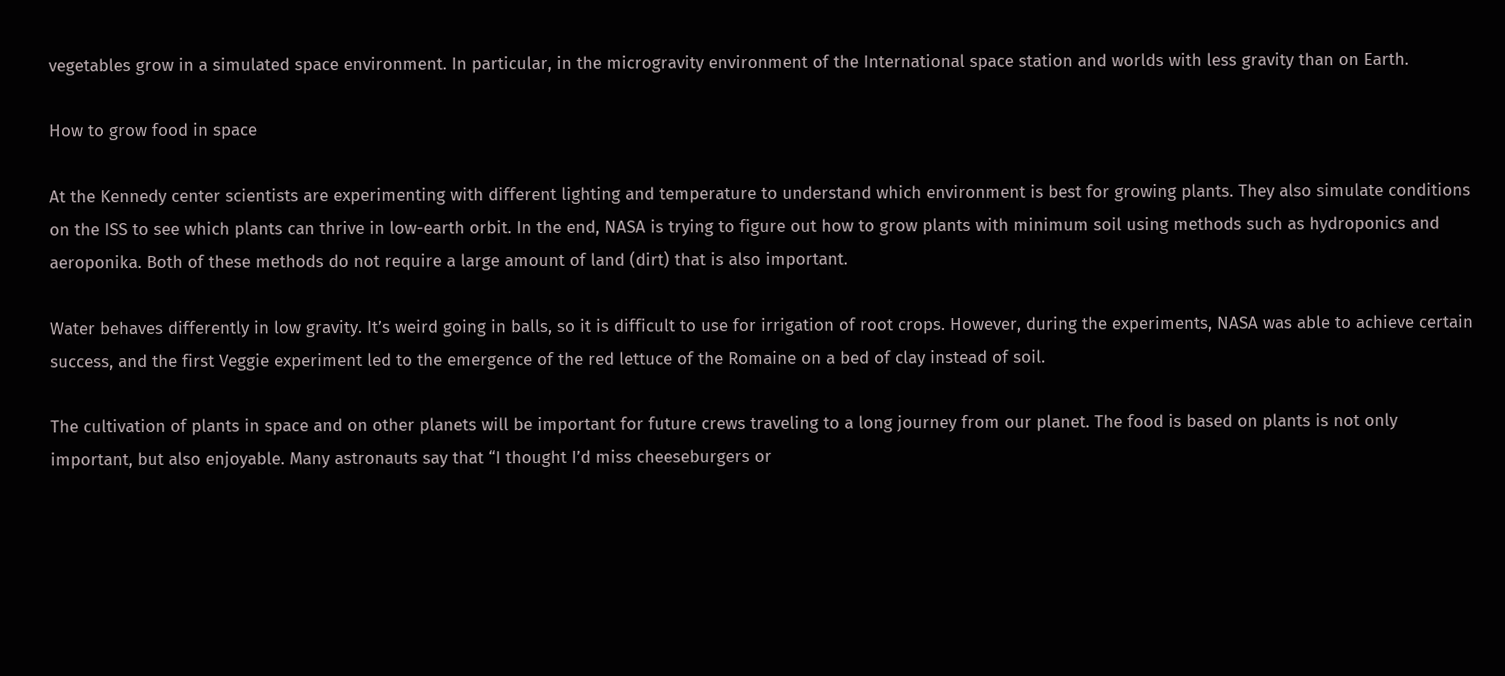vegetables grow in a simulated space environment. In particular, in the microgravity environment of the International space station and worlds with less gravity than on Earth.

How to grow food in space

At the Kennedy center scientists are experimenting with different lighting and temperature to understand which environment is best for growing plants. They also simulate conditions on the ISS to see which plants can thrive in low-earth orbit. In the end, NASA is trying to figure out how to grow plants with minimum soil using methods such as hydroponics and aeroponika. Both of these methods do not require a large amount of land (dirt) that is also important.

Water behaves differently in low gravity. It’s weird going in balls, so it is difficult to use for irrigation of root crops. However, during the experiments, NASA was able to achieve certain success, and the first Veggie experiment led to the emergence of the red lettuce of the Romaine on a bed of clay instead of soil.

The cultivation of plants in space and on other planets will be important for future crews traveling to a long journey from our planet. The food is based on plants is not only important, but also enjoyable. Many astronauts say that “I thought I’d miss cheeseburgers or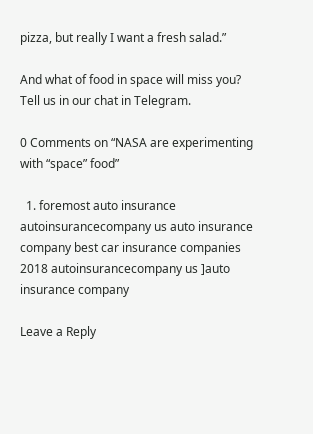pizza, but really I want a fresh salad.”

And what of food in space will miss you? Tell us in our chat in Telegram.

0 Comments on “NASA are experimenting with “space” food”

  1. foremost auto insurance autoinsurancecompany us auto insurance company best car insurance companies 2018 autoinsurancecompany us ]auto insurance company

Leave a Reply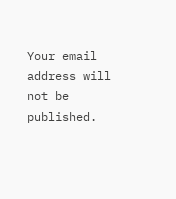Your email address will not be published.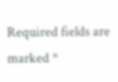Required fields are marked *